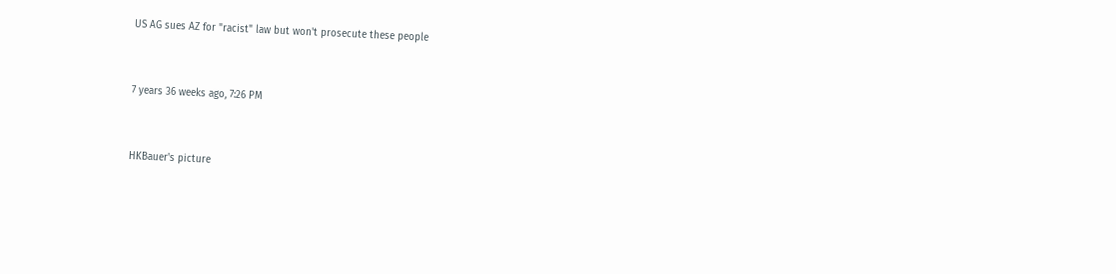US AG sues AZ for "racist" law but won't prosecute these people


7 years 36 weeks ago, 7:26 PM


HKBauer's picture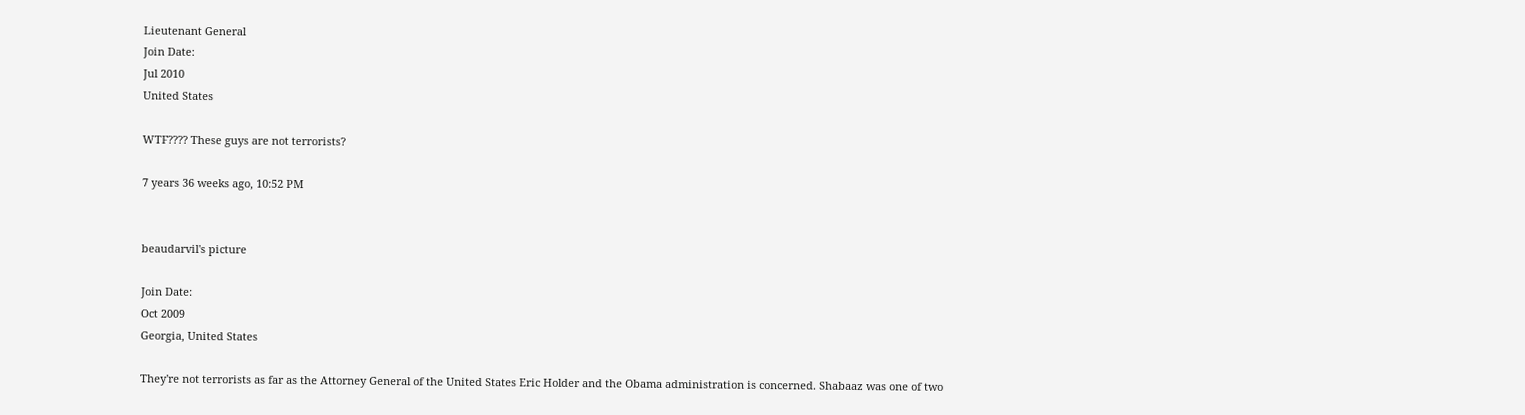Lieutenant General
Join Date:
Jul 2010
United States

WTF???? These guys are not terrorists?

7 years 36 weeks ago, 10:52 PM


beaudarvil's picture

Join Date:
Oct 2009
Georgia, United States

They're not terrorists as far as the Attorney General of the United States Eric Holder and the Obama administration is concerned. Shabaaz was one of two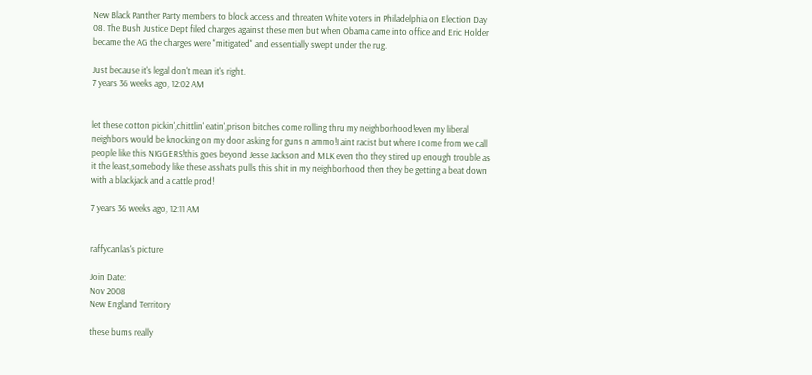New Black Panther Party members to block access and threaten White voters in Philadelphia on Election Day 08. The Bush Justice Dept filed charges against these men but when Obama came into office and Eric Holder became the AG the charges were "mitigated" and essentially swept under the rug.

Just because it's legal don't mean it's right.
7 years 36 weeks ago, 12:02 AM


let these cotton pickin',chittlin' eatin',prison bitches come rolling thru my neighborhood!even my liberal neighbors would be knocking on my door asking for guns n ammo!I aint racist but where I come from we call people like this NIGGERS!this goes beyond Jesse Jackson and MLK even tho they stired up enough trouble as it the least,somebody like these asshats pulls this shit in my neighborhood then they be getting a beat down with a blackjack and a cattle prod!

7 years 36 weeks ago, 12:11 AM


raffycanlas's picture

Join Date:
Nov 2008
New England Territory

these bums really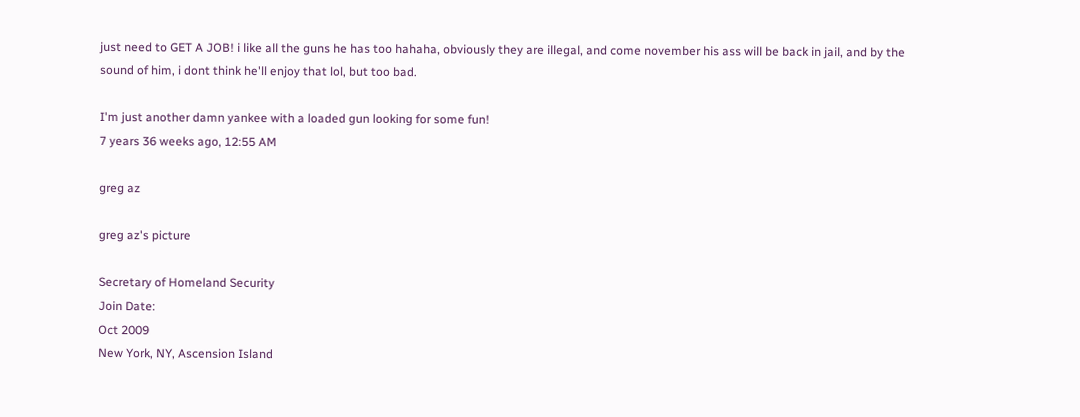just need to GET A JOB! i like all the guns he has too hahaha, obviously they are illegal, and come november his ass will be back in jail, and by the sound of him, i dont think he'll enjoy that lol, but too bad.

I'm just another damn yankee with a loaded gun looking for some fun!
7 years 36 weeks ago, 12:55 AM

greg az

greg az's picture

Secretary of Homeland Security
Join Date:
Oct 2009
New York, NY, Ascension Island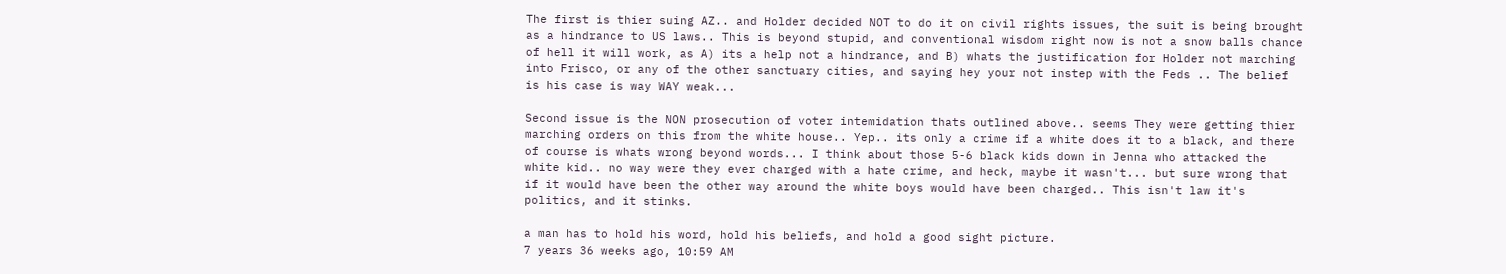The first is thier suing AZ.. and Holder decided NOT to do it on civil rights issues, the suit is being brought as a hindrance to US laws.. This is beyond stupid, and conventional wisdom right now is not a snow balls chance of hell it will work, as A) its a help not a hindrance, and B) whats the justification for Holder not marching into Frisco, or any of the other sanctuary cities, and saying hey your not instep with the Feds .. The belief is his case is way WAY weak...

Second issue is the NON prosecution of voter intemidation thats outlined above.. seems They were getting thier marching orders on this from the white house.. Yep.. its only a crime if a white does it to a black, and there of course is whats wrong beyond words... I think about those 5-6 black kids down in Jenna who attacked the white kid.. no way were they ever charged with a hate crime, and heck, maybe it wasn't... but sure wrong that if it would have been the other way around the white boys would have been charged.. This isn't law it's politics, and it stinks.

a man has to hold his word, hold his beliefs, and hold a good sight picture.
7 years 36 weeks ago, 10:59 AM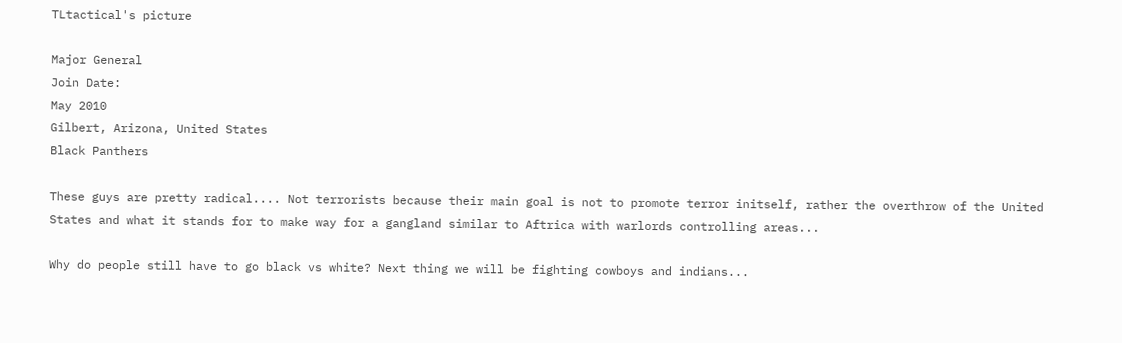TLtactical's picture

Major General
Join Date:
May 2010
Gilbert, Arizona, United States
Black Panthers

These guys are pretty radical.... Not terrorists because their main goal is not to promote terror initself, rather the overthrow of the United States and what it stands for to make way for a gangland similar to Aftrica with warlords controlling areas...

Why do people still have to go black vs white? Next thing we will be fighting cowboys and indians...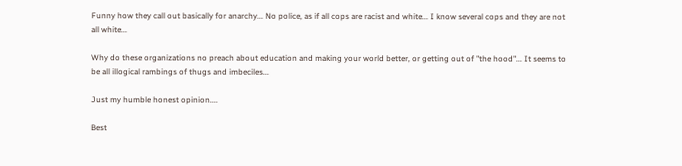Funny how they call out basically for anarchy... No police, as if all cops are racist and white... I know several cops and they are not all white...

Why do these organizations no preach about education and making your world better, or getting out of "the hood"... It seems to be all illogical rambings of thugs and imbeciles...

Just my humble honest opinion....

Best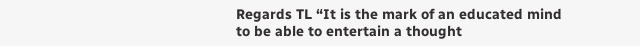Regards TL “It is the mark of an educated mind to be able to entertain a thought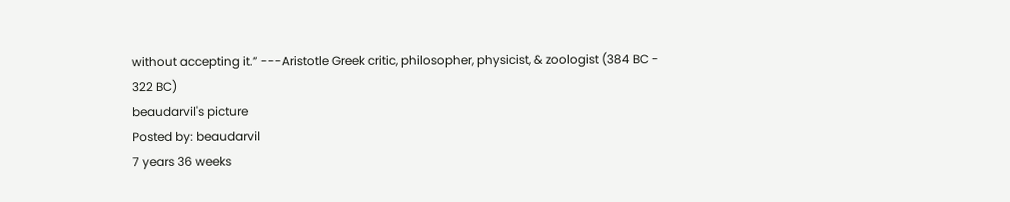without accepting it.” ---Aristotle Greek critic, philosopher, physicist, & zoologist (384 BC - 322 BC)
beaudarvil's picture
Posted by: beaudarvil
7 years 36 weeks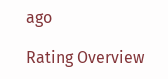ago

Rating Overview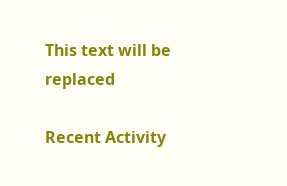This text will be replaced

Recent Activity